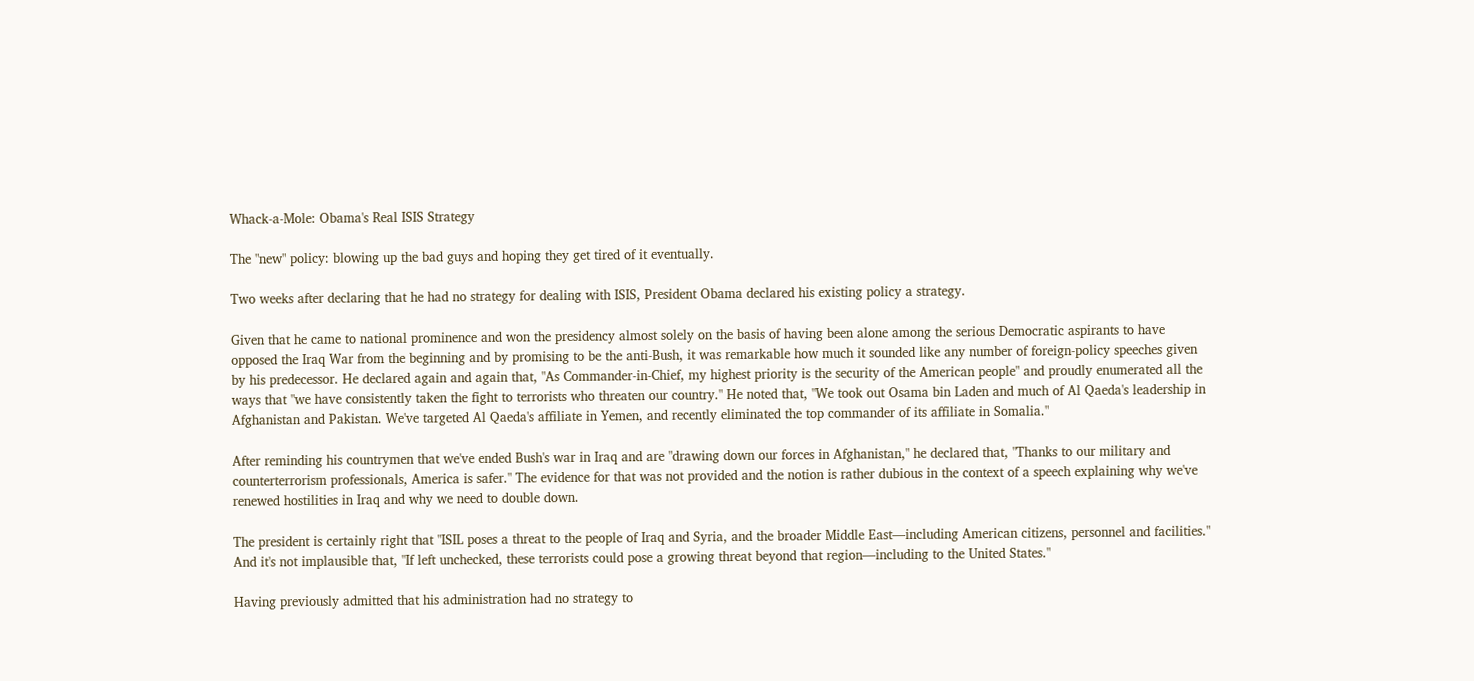Whack-a-Mole: Obama's Real ISIS Strategy

The "new" policy: blowing up the bad guys and hoping they get tired of it eventually.

Two weeks after declaring that he had no strategy for dealing with ISIS, President Obama declared his existing policy a strategy.

Given that he came to national prominence and won the presidency almost solely on the basis of having been alone among the serious Democratic aspirants to have opposed the Iraq War from the beginning and by promising to be the anti-Bush, it was remarkable how much it sounded like any number of foreign-policy speeches given by his predecessor. He declared again and again that, "As Commander-in-Chief, my highest priority is the security of the American people" and proudly enumerated all the ways that "we have consistently taken the fight to terrorists who threaten our country." He noted that, "We took out Osama bin Laden and much of Al Qaeda's leadership in Afghanistan and Pakistan. We've targeted Al Qaeda's affiliate in Yemen, and recently eliminated the top commander of its affiliate in Somalia."

After reminding his countrymen that we've ended Bush's war in Iraq and are "drawing down our forces in Afghanistan," he declared that, "Thanks to our military and counterterrorism professionals, America is safer." The evidence for that was not provided and the notion is rather dubious in the context of a speech explaining why we've renewed hostilities in Iraq and why we need to double down.

The president is certainly right that "ISIL poses a threat to the people of Iraq and Syria, and the broader Middle East—including American citizens, personnel and facilities." And it's not implausible that, "If left unchecked, these terrorists could pose a growing threat beyond that region—including to the United States."

Having previously admitted that his administration had no strategy to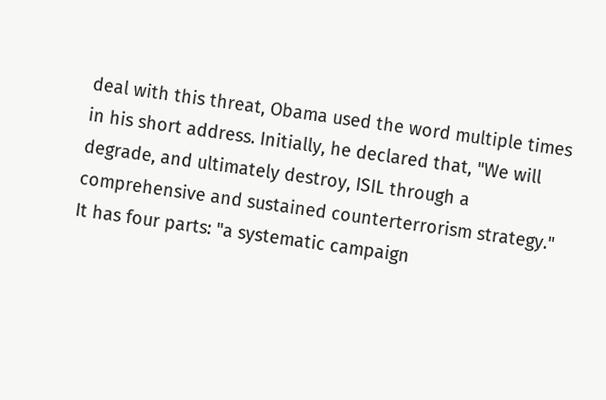deal with this threat, Obama used the word multiple times in his short address. Initially, he declared that, "We will degrade, and ultimately destroy, ISIL through a comprehensive and sustained counterterrorism strategy." It has four parts: "a systematic campaign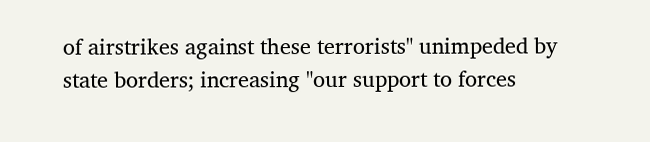of airstrikes against these terrorists" unimpeded by state borders; increasing "our support to forces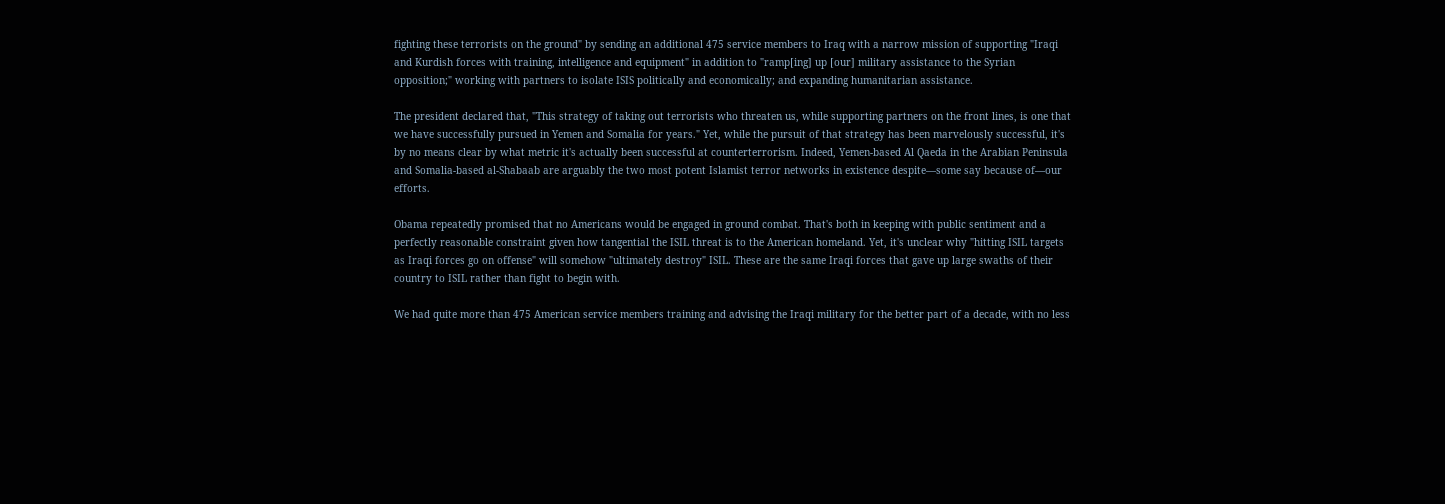fighting these terrorists on the ground" by sending an additional 475 service members to Iraq with a narrow mission of supporting "Iraqi and Kurdish forces with training, intelligence and equipment" in addition to "ramp[ing] up [our] military assistance to the Syrian opposition;" working with partners to isolate ISIS politically and economically; and expanding humanitarian assistance.

The president declared that, "This strategy of taking out terrorists who threaten us, while supporting partners on the front lines, is one that we have successfully pursued in Yemen and Somalia for years." Yet, while the pursuit of that strategy has been marvelously successful, it's by no means clear by what metric it's actually been successful at counterterrorism. Indeed, Yemen-based Al Qaeda in the Arabian Peninsula and Somalia-based al-Shabaab are arguably the two most potent Islamist terror networks in existence despite—some say because of—our efforts.

Obama repeatedly promised that no Americans would be engaged in ground combat. That's both in keeping with public sentiment and a perfectly reasonable constraint given how tangential the ISIL threat is to the American homeland. Yet, it's unclear why "hitting ISIL targets as Iraqi forces go on offense" will somehow "ultimately destroy" ISIL. These are the same Iraqi forces that gave up large swaths of their country to ISIL rather than fight to begin with.

We had quite more than 475 American service members training and advising the Iraqi military for the better part of a decade, with no less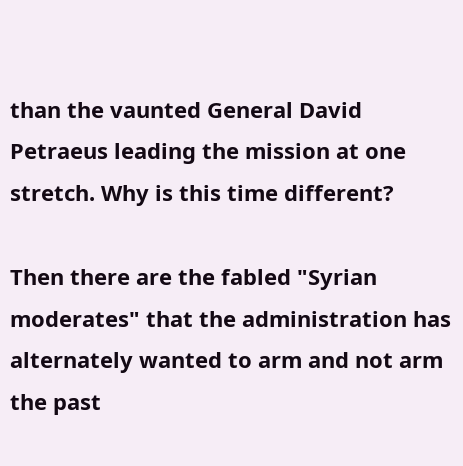than the vaunted General David Petraeus leading the mission at one stretch. Why is this time different?

Then there are the fabled "Syrian moderates" that the administration has alternately wanted to arm and not arm the past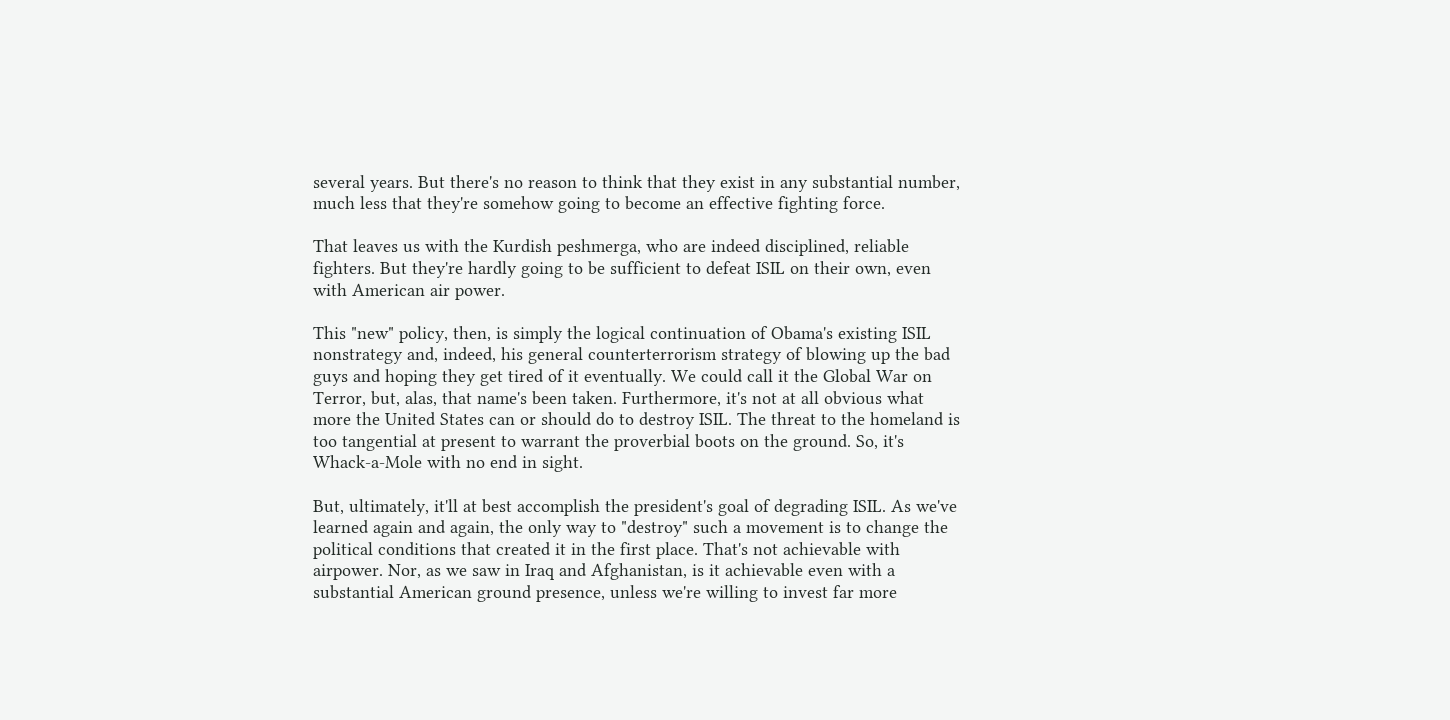several years. But there's no reason to think that they exist in any substantial number, much less that they're somehow going to become an effective fighting force.

That leaves us with the Kurdish peshmerga, who are indeed disciplined, reliable fighters. But they're hardly going to be sufficient to defeat ISIL on their own, even with American air power.

This "new" policy, then, is simply the logical continuation of Obama's existing ISIL nonstrategy and, indeed, his general counterterrorism strategy of blowing up the bad guys and hoping they get tired of it eventually. We could call it the Global War on Terror, but, alas, that name's been taken. Furthermore, it's not at all obvious what more the United States can or should do to destroy ISIL. The threat to the homeland is too tangential at present to warrant the proverbial boots on the ground. So, it's Whack-a-Mole with no end in sight.

But, ultimately, it'll at best accomplish the president's goal of degrading ISIL. As we've learned again and again, the only way to "destroy" such a movement is to change the political conditions that created it in the first place. That's not achievable with airpower. Nor, as we saw in Iraq and Afghanistan, is it achievable even with a substantial American ground presence, unless we're willing to invest far more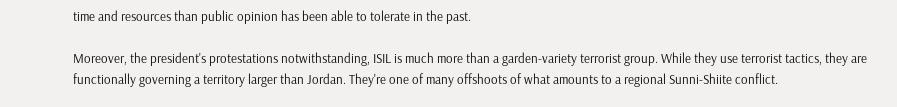time and resources than public opinion has been able to tolerate in the past.

Moreover, the president's protestations notwithstanding, ISIL is much more than a garden-variety terrorist group. While they use terrorist tactics, they are functionally governing a territory larger than Jordan. They're one of many offshoots of what amounts to a regional Sunni-Shiite conflict.